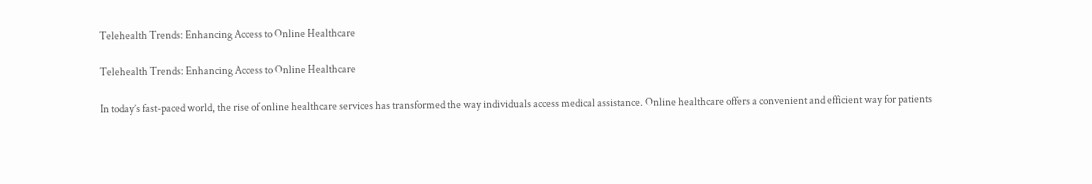Telehealth Trends: Enhancing Access to Online Healthcare

Telehealth Trends: Enhancing Access to Online Healthcare

In today’s fast-paced world, the rise of online healthcare services has transformed the way individuals access medical assistance. Online healthcare offers a convenient and efficient way for patients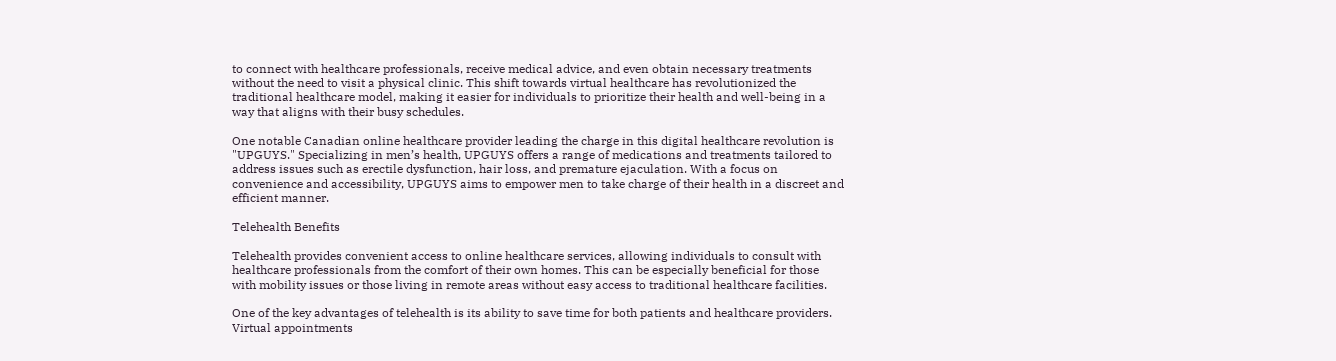to connect with healthcare professionals, receive medical advice, and even obtain necessary treatments without the need to visit a physical clinic. This shift towards virtual healthcare has revolutionized the traditional healthcare model, making it easier for individuals to prioritize their health and well-being in a way that aligns with their busy schedules.

One notable Canadian online healthcare provider leading the charge in this digital healthcare revolution is "UPGUYS." Specializing in men’s health, UPGUYS offers a range of medications and treatments tailored to address issues such as erectile dysfunction, hair loss, and premature ejaculation. With a focus on convenience and accessibility, UPGUYS aims to empower men to take charge of their health in a discreet and efficient manner.

Telehealth Benefits

Telehealth provides convenient access to online healthcare services, allowing individuals to consult with healthcare professionals from the comfort of their own homes. This can be especially beneficial for those with mobility issues or those living in remote areas without easy access to traditional healthcare facilities.

One of the key advantages of telehealth is its ability to save time for both patients and healthcare providers. Virtual appointments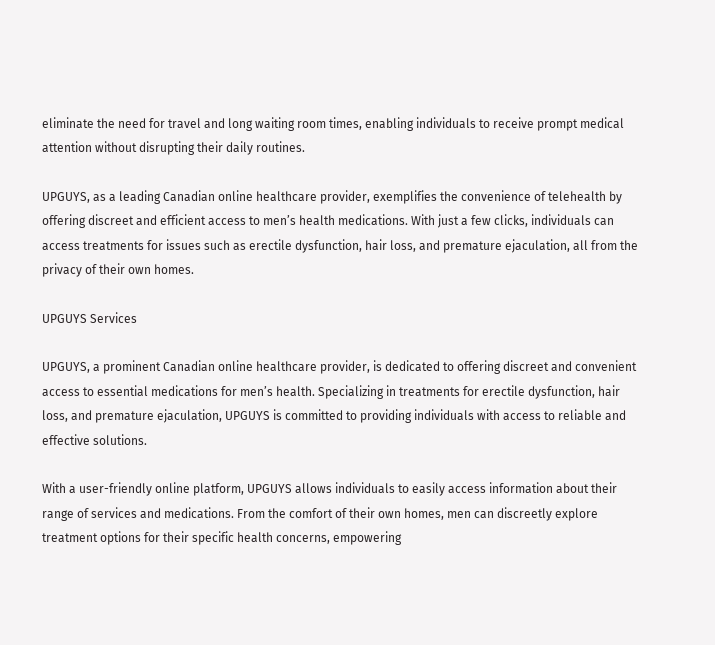eliminate the need for travel and long waiting room times, enabling individuals to receive prompt medical attention without disrupting their daily routines.

UPGUYS, as a leading Canadian online healthcare provider, exemplifies the convenience of telehealth by offering discreet and efficient access to men’s health medications. With just a few clicks, individuals can access treatments for issues such as erectile dysfunction, hair loss, and premature ejaculation, all from the privacy of their own homes.

UPGUYS Services

UPGUYS, a prominent Canadian online healthcare provider, is dedicated to offering discreet and convenient access to essential medications for men’s health. Specializing in treatments for erectile dysfunction, hair loss, and premature ejaculation, UPGUYS is committed to providing individuals with access to reliable and effective solutions.

With a user-friendly online platform, UPGUYS allows individuals to easily access information about their range of services and medications. From the comfort of their own homes, men can discreetly explore treatment options for their specific health concerns, empowering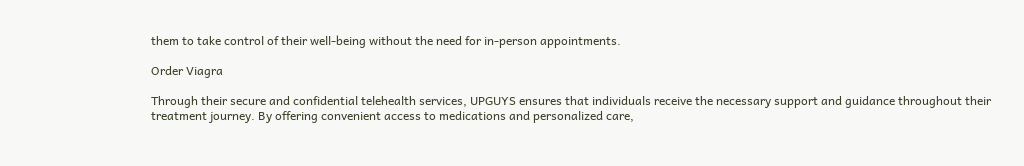them to take control of their well-being without the need for in-person appointments.

Order Viagra

Through their secure and confidential telehealth services, UPGUYS ensures that individuals receive the necessary support and guidance throughout their treatment journey. By offering convenient access to medications and personalized care,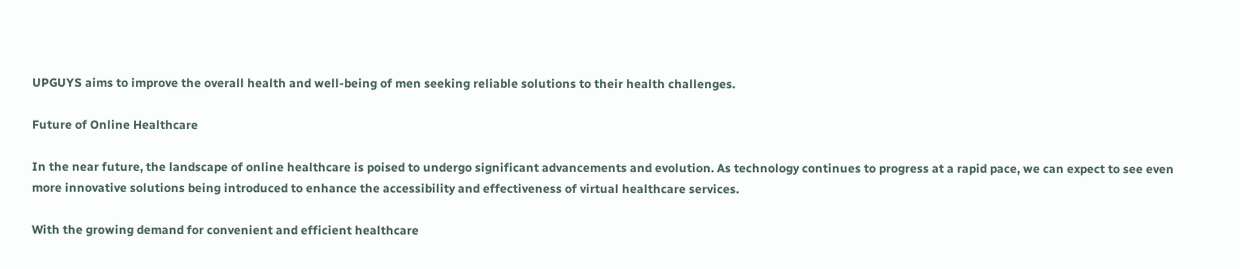UPGUYS aims to improve the overall health and well-being of men seeking reliable solutions to their health challenges.

Future of Online Healthcare

In the near future, the landscape of online healthcare is poised to undergo significant advancements and evolution. As technology continues to progress at a rapid pace, we can expect to see even more innovative solutions being introduced to enhance the accessibility and effectiveness of virtual healthcare services.

With the growing demand for convenient and efficient healthcare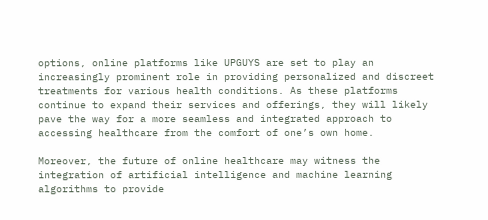options, online platforms like UPGUYS are set to play an increasingly prominent role in providing personalized and discreet treatments for various health conditions. As these platforms continue to expand their services and offerings, they will likely pave the way for a more seamless and integrated approach to accessing healthcare from the comfort of one’s own home.

Moreover, the future of online healthcare may witness the integration of artificial intelligence and machine learning algorithms to provide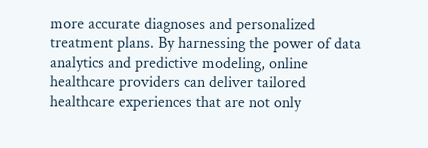more accurate diagnoses and personalized treatment plans. By harnessing the power of data analytics and predictive modeling, online healthcare providers can deliver tailored healthcare experiences that are not only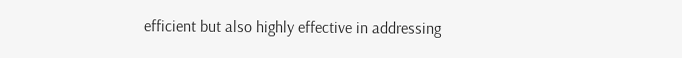efficient but also highly effective in addressing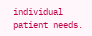individual patient needs.